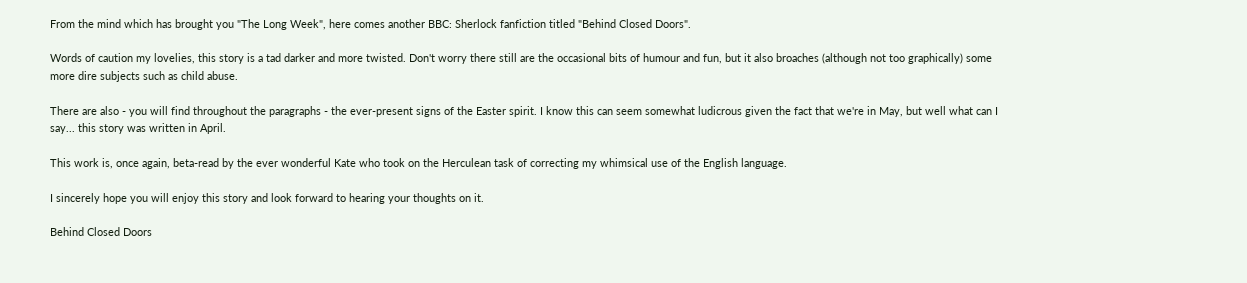From the mind which has brought you "The Long Week", here comes another BBC: Sherlock fanfiction titled "Behind Closed Doors".

Words of caution my lovelies, this story is a tad darker and more twisted. Don't worry there still are the occasional bits of humour and fun, but it also broaches (although not too graphically) some more dire subjects such as child abuse.

There are also - you will find throughout the paragraphs - the ever-present signs of the Easter spirit. I know this can seem somewhat ludicrous given the fact that we're in May, but well what can I say... this story was written in April.

This work is, once again, beta-read by the ever wonderful Kate who took on the Herculean task of correcting my whimsical use of the English language.

I sincerely hope you will enjoy this story and look forward to hearing your thoughts on it.

Behind Closed Doors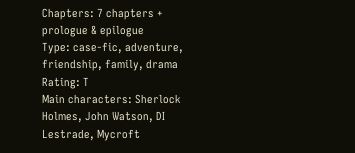Chapters: 7 chapters + prologue & epilogue
Type: case-fic, adventure, friendship, family, drama
Rating: T
Main characters: Sherlock Holmes, John Watson, DI Lestrade, Mycroft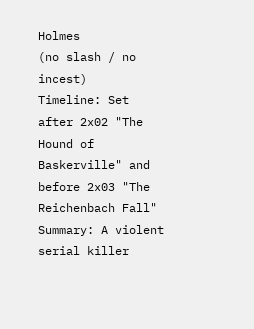Holmes
(no slash / no incest)
Timeline: Set after 2x02 "The Hound of Baskerville" and before 2x03 "The Reichenbach Fall"
Summary: A violent serial killer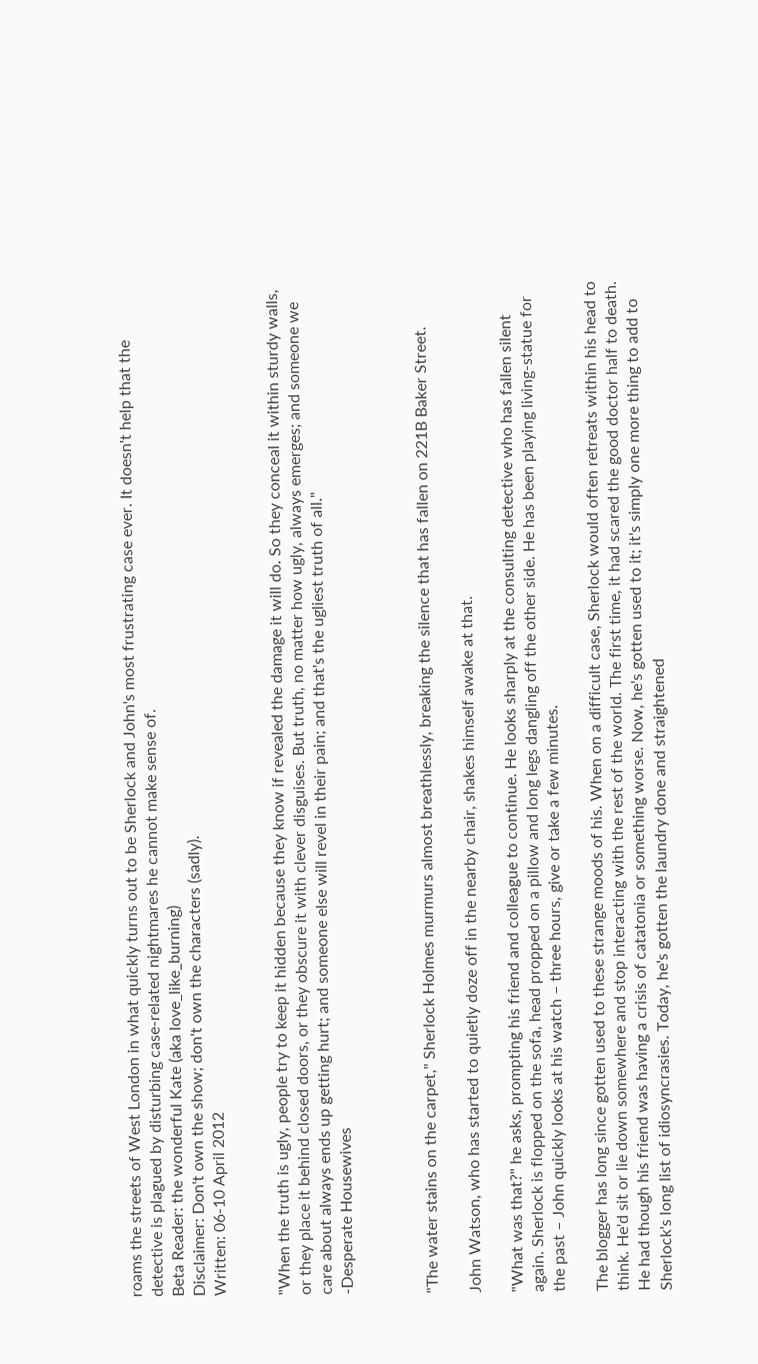roams the streets of West London in what quickly turns out to be Sherlock and John's most frustrating case ever. It doesn't help that the detective is plagued by disturbing case-related nightmares he cannot make sense of.
Beta Reader: the wonderful Kate (aka love_like_burning)
Disclaimer: Don't own the show; don't own the characters (sadly).
Written: 06-10 April 2012


"When the truth is ugly, people try to keep it hidden because they know if revealed the damage it will do. So they conceal it within sturdy walls, or they place it behind closed doors, or they obscure it with clever disguises. But truth, no matter how ugly, always emerges; and someone we care about always ends up getting hurt; and someone else will revel in their pain; and that's the ugliest truth of all."
-Desperate Housewives



"The water stains on the carpet," Sherlock Holmes murmurs almost breathlessly, breaking the silence that has fallen on 221B Baker Street.

John Watson, who has started to quietly doze off in the nearby chair, shakes himself awake at that.

"What was that?" he asks, prompting his friend and colleague to continue. He looks sharply at the consulting detective who has fallen silent again. Sherlock is flopped on the sofa, head propped on a pillow and long legs dangling off the other side. He has been playing living-statue for the past – John quickly looks at his watch – three hours, give or take a few minutes.

The blogger has long since gotten used to these strange moods of his. When on a difficult case, Sherlock would often retreats within his head to think. He'd sit or lie down somewhere and stop interacting with the rest of the world. The first time, it had scared the good doctor half to death. He had though his friend was having a crisis of catatonia or something worse. Now, he's gotten used to it; it's simply one more thing to add to Sherlock's long list of idiosyncrasies. Today, he's gotten the laundry done and straightened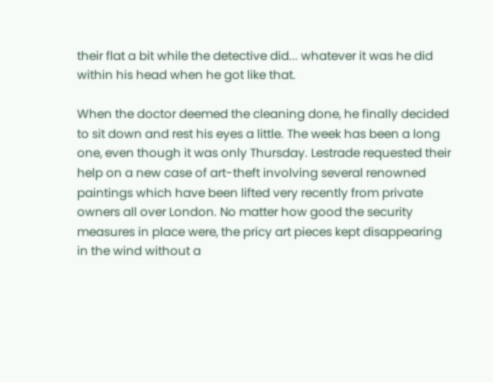their flat a bit while the detective did... whatever it was he did within his head when he got like that.

When the doctor deemed the cleaning done, he finally decided to sit down and rest his eyes a little. The week has been a long one, even though it was only Thursday. Lestrade requested their help on a new case of art-theft involving several renowned paintings which have been lifted very recently from private owners all over London. No matter how good the security measures in place were, the pricy art pieces kept disappearing in the wind without a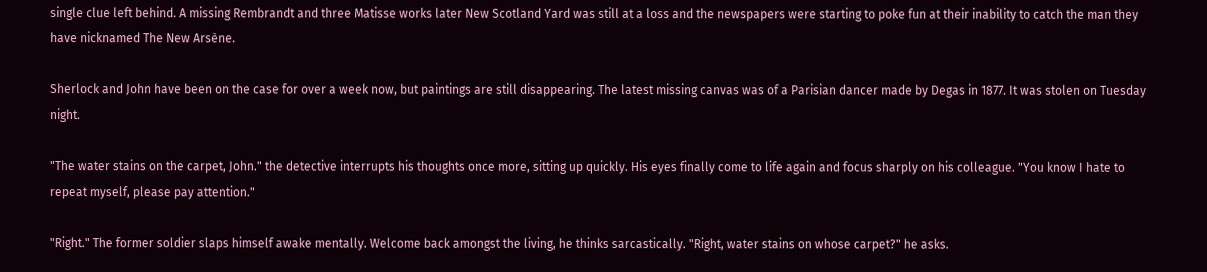single clue left behind. A missing Rembrandt and three Matisse works later New Scotland Yard was still at a loss and the newspapers were starting to poke fun at their inability to catch the man they have nicknamed The New Arsène.

Sherlock and John have been on the case for over a week now, but paintings are still disappearing. The latest missing canvas was of a Parisian dancer made by Degas in 1877. It was stolen on Tuesday night.

"The water stains on the carpet, John." the detective interrupts his thoughts once more, sitting up quickly. His eyes finally come to life again and focus sharply on his colleague. "You know I hate to repeat myself, please pay attention."

"Right." The former soldier slaps himself awake mentally. Welcome back amongst the living, he thinks sarcastically. "Right, water stains on whose carpet?" he asks.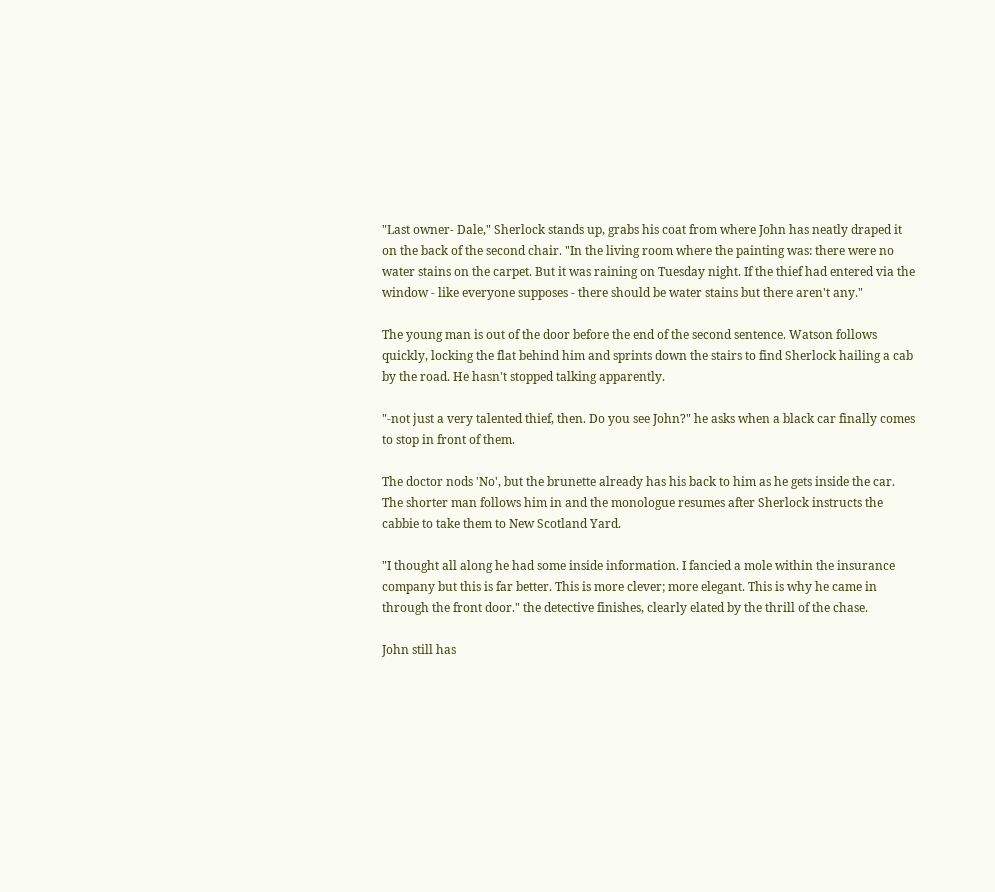"Last owner- Dale," Sherlock stands up, grabs his coat from where John has neatly draped it on the back of the second chair. "In the living room where the painting was: there were no water stains on the carpet. But it was raining on Tuesday night. If the thief had entered via the window - like everyone supposes - there should be water stains but there aren't any."

The young man is out of the door before the end of the second sentence. Watson follows quickly, locking the flat behind him and sprints down the stairs to find Sherlock hailing a cab by the road. He hasn't stopped talking apparently.

"-not just a very talented thief, then. Do you see John?" he asks when a black car finally comes to stop in front of them.

The doctor nods 'No', but the brunette already has his back to him as he gets inside the car. The shorter man follows him in and the monologue resumes after Sherlock instructs the cabbie to take them to New Scotland Yard.

"I thought all along he had some inside information. I fancied a mole within the insurance company but this is far better. This is more clever; more elegant. This is why he came in through the front door." the detective finishes, clearly elated by the thrill of the chase.

John still has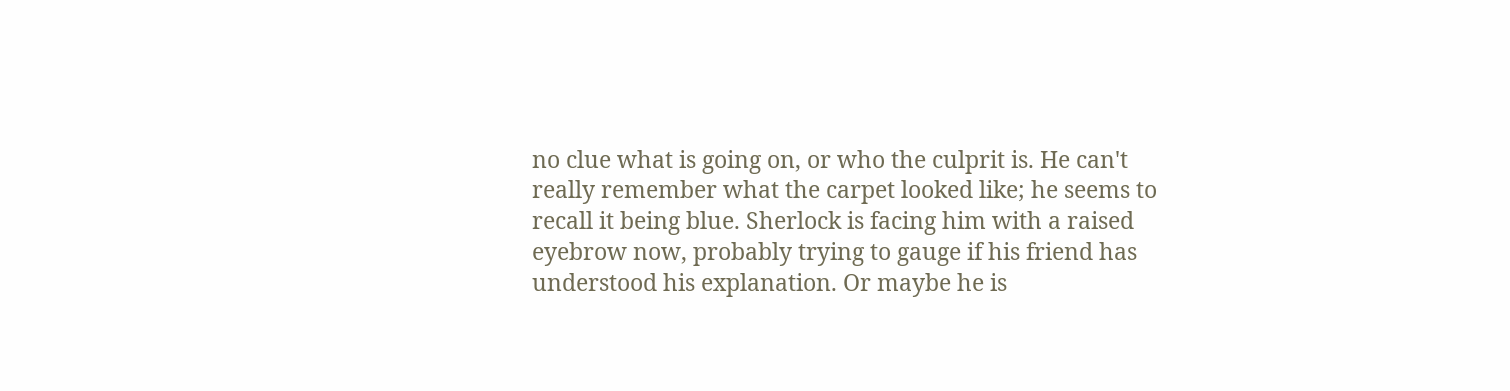no clue what is going on, or who the culprit is. He can't really remember what the carpet looked like; he seems to recall it being blue. Sherlock is facing him with a raised eyebrow now, probably trying to gauge if his friend has understood his explanation. Or maybe he is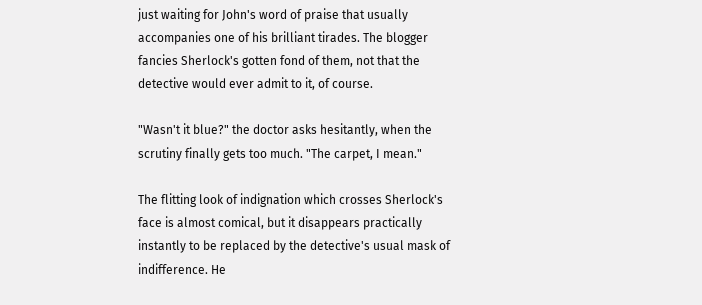just waiting for John's word of praise that usually accompanies one of his brilliant tirades. The blogger fancies Sherlock's gotten fond of them, not that the detective would ever admit to it, of course.

"Wasn't it blue?" the doctor asks hesitantly, when the scrutiny finally gets too much. "The carpet, I mean."

The flitting look of indignation which crosses Sherlock's face is almost comical, but it disappears practically instantly to be replaced by the detective's usual mask of indifference. He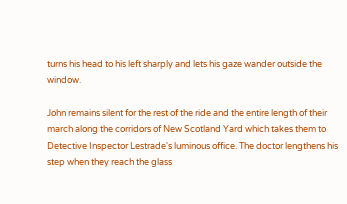turns his head to his left sharply and lets his gaze wander outside the window.

John remains silent for the rest of the ride and the entire length of their march along the corridors of New Scotland Yard which takes them to Detective Inspector Lestrade's luminous office. The doctor lengthens his step when they reach the glass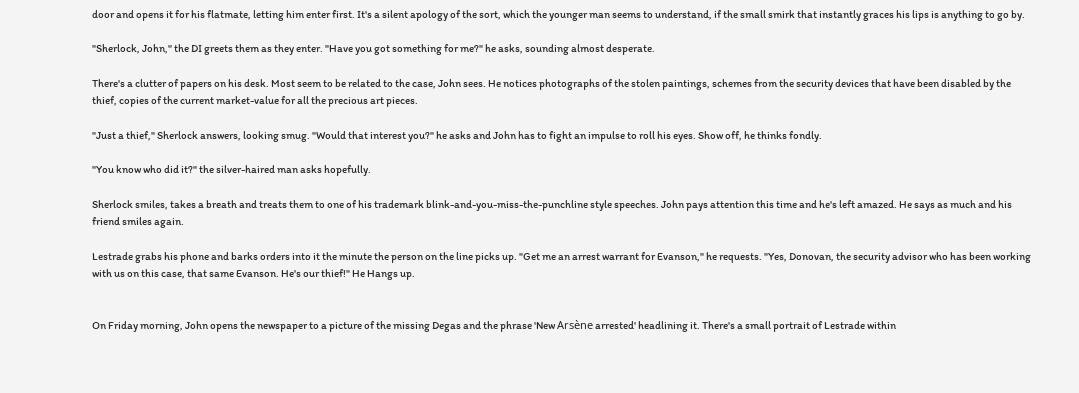door and opens it for his flatmate, letting him enter first. It's a silent apology of the sort, which the younger man seems to understand, if the small smirk that instantly graces his lips is anything to go by.

"Sherlock, John," the DI greets them as they enter. "Have you got something for me?" he asks, sounding almost desperate.

There's a clutter of papers on his desk. Most seem to be related to the case, John sees. He notices photographs of the stolen paintings, schemes from the security devices that have been disabled by the thief, copies of the current market-value for all the precious art pieces.

"Just a thief," Sherlock answers, looking smug. "Would that interest you?" he asks and John has to fight an impulse to roll his eyes. Show off, he thinks fondly.

"You know who did it?" the silver-haired man asks hopefully.

Sherlock smiles, takes a breath and treats them to one of his trademark blink-and-you-miss-the-punchline style speeches. John pays attention this time and he's left amazed. He says as much and his friend smiles again.

Lestrade grabs his phone and barks orders into it the minute the person on the line picks up. "Get me an arrest warrant for Evanson," he requests. "Yes, Donovan, the security advisor who has been working with us on this case, that same Evanson. He's our thief!" He Hangs up.


On Friday morning, John opens the newspaper to a picture of the missing Degas and the phrase 'New Arsène arrested' headlining it. There's a small portrait of Lestrade within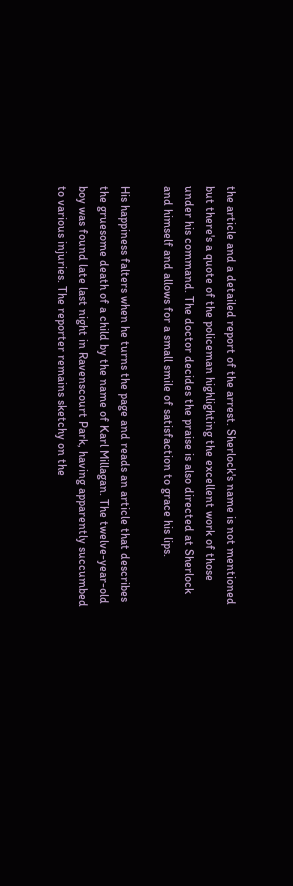the article and a detailed report of the arrest. Sherlock's name is not mentioned but there's a quote of the policeman highlighting the excellent work of those under his command. The doctor decides the praise is also directed at Sherlock and himself and allows for a small smile of satisfaction to grace his lips.

His happiness falters when he turns the page and reads an article that describes the gruesome death of a child by the name of Karl Millagan. The twelve-year-old boy was found late last night in Ravenscourt Park, having apparently succumbed to various injuries. The reporter remains sketchy on the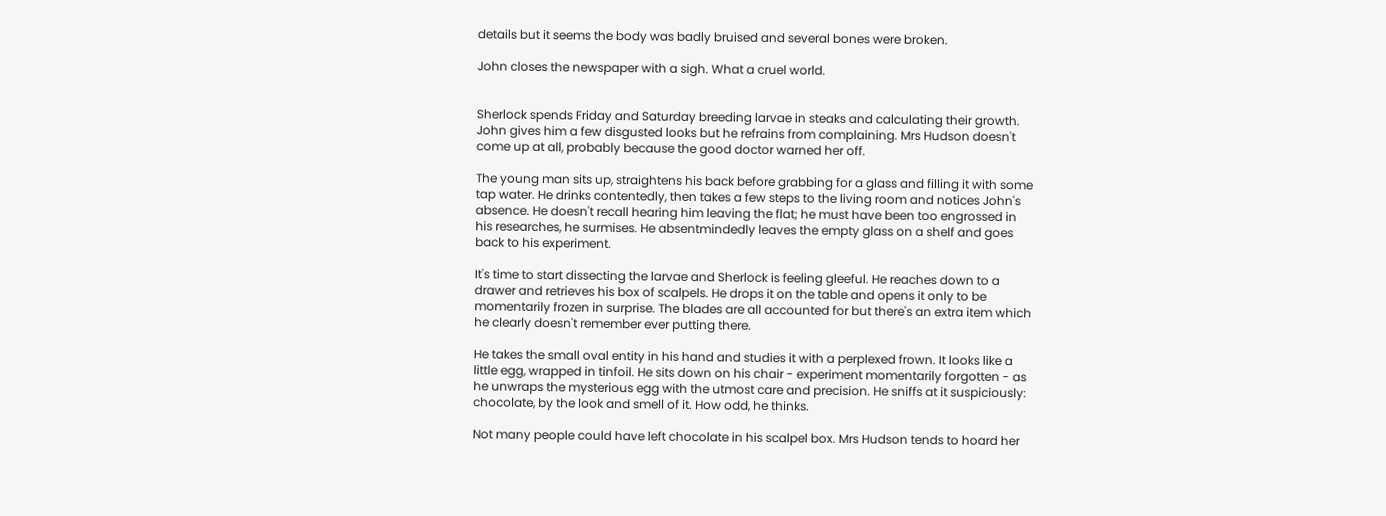details but it seems the body was badly bruised and several bones were broken.

John closes the newspaper with a sigh. What a cruel world.


Sherlock spends Friday and Saturday breeding larvae in steaks and calculating their growth. John gives him a few disgusted looks but he refrains from complaining. Mrs Hudson doesn't come up at all, probably because the good doctor warned her off.

The young man sits up, straightens his back before grabbing for a glass and filling it with some tap water. He drinks contentedly, then takes a few steps to the living room and notices John's absence. He doesn't recall hearing him leaving the flat; he must have been too engrossed in his researches, he surmises. He absentmindedly leaves the empty glass on a shelf and goes back to his experiment.

It's time to start dissecting the larvae and Sherlock is feeling gleeful. He reaches down to a drawer and retrieves his box of scalpels. He drops it on the table and opens it only to be momentarily frozen in surprise. The blades are all accounted for but there's an extra item which he clearly doesn't remember ever putting there.

He takes the small oval entity in his hand and studies it with a perplexed frown. It looks like a little egg, wrapped in tinfoil. He sits down on his chair - experiment momentarily forgotten - as he unwraps the mysterious egg with the utmost care and precision. He sniffs at it suspiciously: chocolate, by the look and smell of it. How odd, he thinks.

Not many people could have left chocolate in his scalpel box. Mrs Hudson tends to hoard her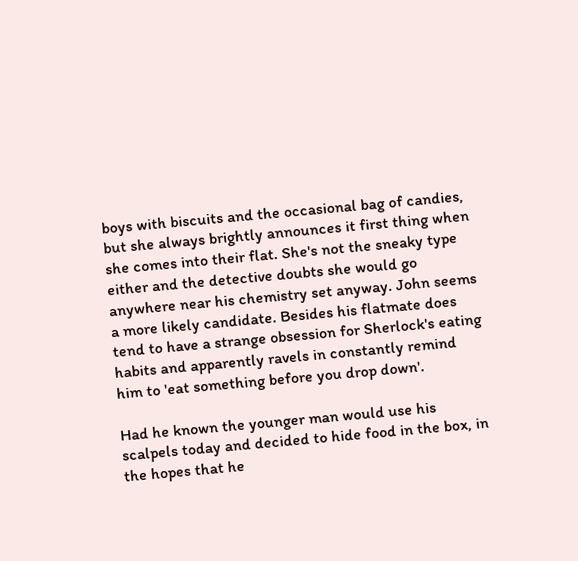boys with biscuits and the occasional bag of candies, but she always brightly announces it first thing when she comes into their flat. She's not the sneaky type either and the detective doubts she would go anywhere near his chemistry set anyway. John seems a more likely candidate. Besides his flatmate does tend to have a strange obsession for Sherlock's eating habits and apparently ravels in constantly remind him to 'eat something before you drop down'.

Had he known the younger man would use his scalpels today and decided to hide food in the box, in the hopes that he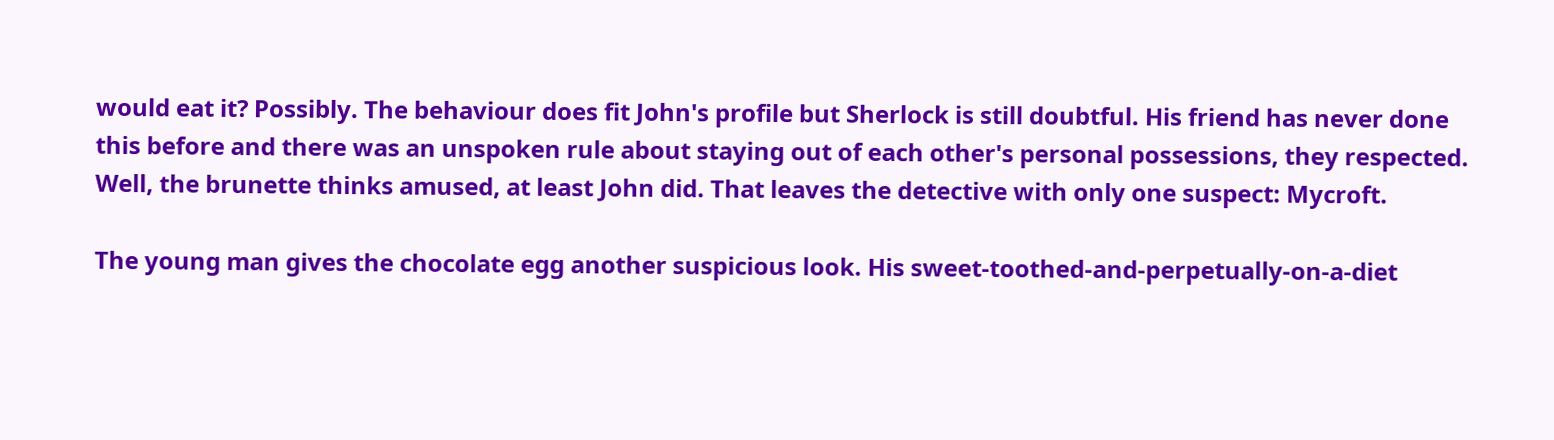would eat it? Possibly. The behaviour does fit John's profile but Sherlock is still doubtful. His friend has never done this before and there was an unspoken rule about staying out of each other's personal possessions, they respected. Well, the brunette thinks amused, at least John did. That leaves the detective with only one suspect: Mycroft.

The young man gives the chocolate egg another suspicious look. His sweet-toothed-and-perpetually-on-a-diet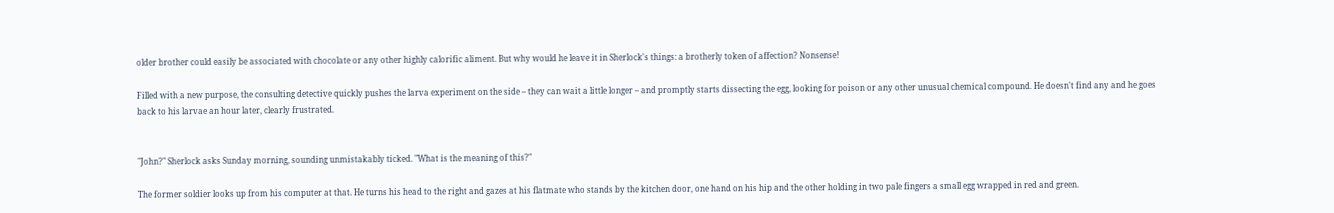older brother could easily be associated with chocolate or any other highly calorific aliment. But why would he leave it in Sherlock's things: a brotherly token of affection? Nonsense!

Filled with a new purpose, the consulting detective quickly pushes the larva experiment on the side – they can wait a little longer – and promptly starts dissecting the egg, looking for poison or any other unusual chemical compound. He doesn't find any and he goes back to his larvae an hour later, clearly frustrated.


"John?" Sherlock asks Sunday morning, sounding unmistakably ticked. "What is the meaning of this?"

The former soldier looks up from his computer at that. He turns his head to the right and gazes at his flatmate who stands by the kitchen door, one hand on his hip and the other holding in two pale fingers a small egg wrapped in red and green.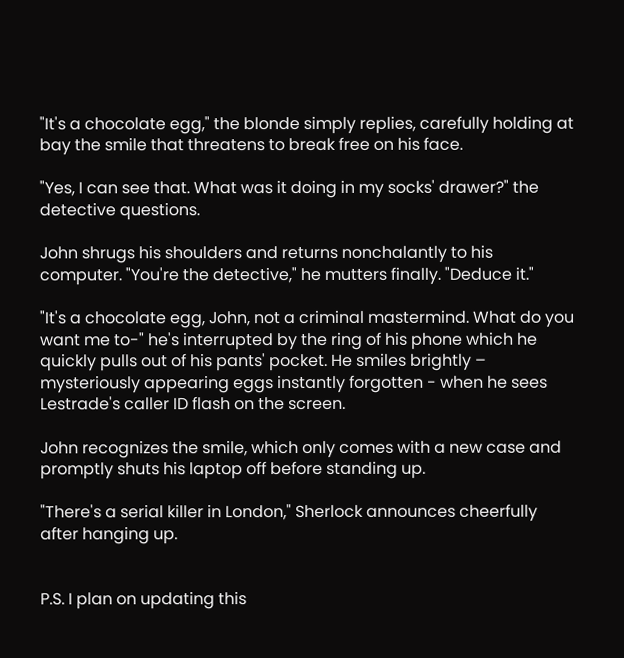"It's a chocolate egg," the blonde simply replies, carefully holding at bay the smile that threatens to break free on his face.

"Yes, I can see that. What was it doing in my socks' drawer?" the detective questions.

John shrugs his shoulders and returns nonchalantly to his computer. "You're the detective," he mutters finally. "Deduce it."

"It's a chocolate egg, John, not a criminal mastermind. What do you want me to-" he's interrupted by the ring of his phone which he quickly pulls out of his pants' pocket. He smiles brightly – mysteriously appearing eggs instantly forgotten - when he sees Lestrade's caller ID flash on the screen.

John recognizes the smile, which only comes with a new case and promptly shuts his laptop off before standing up.

"There's a serial killer in London," Sherlock announces cheerfully after hanging up.


P.S. I plan on updating this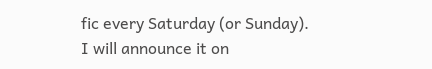fic every Saturday (or Sunday). I will announce it on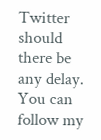Twitter should there be any delay. You can follow my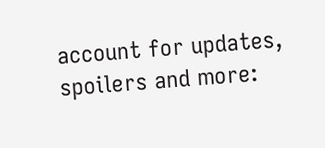account for updates, spoilers and more: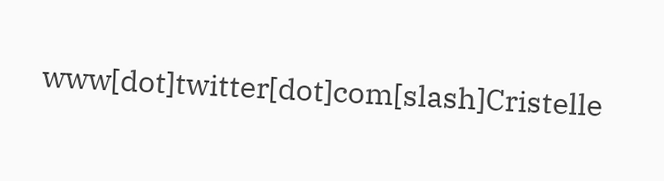www[dot]twitter[dot]com[slash]Cristelle